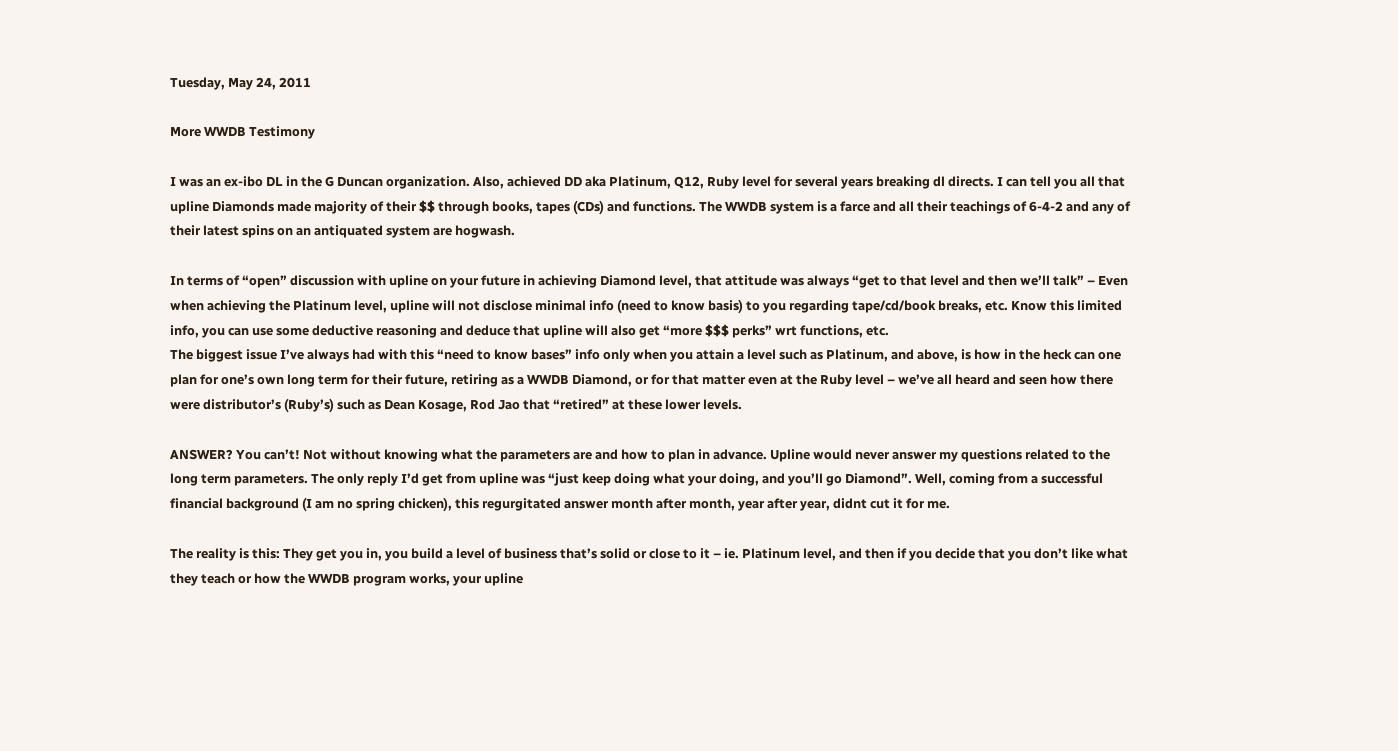Tuesday, May 24, 2011

More WWDB Testimony

I was an ex-ibo DL in the G Duncan organization. Also, achieved DD aka Platinum, Q12, Ruby level for several years breaking dl directs. I can tell you all that upline Diamonds made majority of their $$ through books, tapes (CDs) and functions. The WWDB system is a farce and all their teachings of 6-4-2 and any of their latest spins on an antiquated system are hogwash.

In terms of “open” discussion with upline on your future in achieving Diamond level, that attitude was always “get to that level and then we’ll talk” – Even when achieving the Platinum level, upline will not disclose minimal info (need to know basis) to you regarding tape/cd/book breaks, etc. Know this limited info, you can use some deductive reasoning and deduce that upline will also get “more $$$ perks” wrt functions, etc.
The biggest issue I’ve always had with this “need to know bases” info only when you attain a level such as Platinum, and above, is how in the heck can one plan for one’s own long term for their future, retiring as a WWDB Diamond, or for that matter even at the Ruby level – we’ve all heard and seen how there were distributor’s (Ruby’s) such as Dean Kosage, Rod Jao that “retired” at these lower levels.

ANSWER? You can’t! Not without knowing what the parameters are and how to plan in advance. Upline would never answer my questions related to the long term parameters. The only reply I’d get from upline was “just keep doing what your doing, and you’ll go Diamond”. Well, coming from a successful financial background (I am no spring chicken), this regurgitated answer month after month, year after year, didnt cut it for me.

The reality is this: They get you in, you build a level of business that’s solid or close to it – ie. Platinum level, and then if you decide that you don’t like what they teach or how the WWDB program works, your upline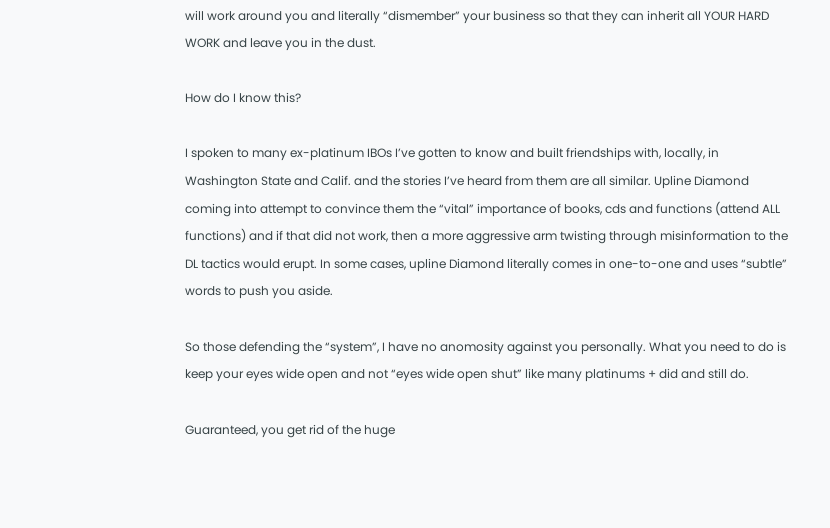will work around you and literally “dismember” your business so that they can inherit all YOUR HARD WORK and leave you in the dust.

How do I know this?

I spoken to many ex-platinum IBOs I’ve gotten to know and built friendships with, locally, in Washington State and Calif. and the stories I’ve heard from them are all similar. Upline Diamond coming into attempt to convince them the “vital” importance of books, cds and functions (attend ALL functions) and if that did not work, then a more aggressive arm twisting through misinformation to the DL tactics would erupt. In some cases, upline Diamond literally comes in one-to-one and uses “subtle” words to push you aside.

So those defending the “system”, I have no anomosity against you personally. What you need to do is keep your eyes wide open and not “eyes wide open shut” like many platinums + did and still do.

Guaranteed, you get rid of the huge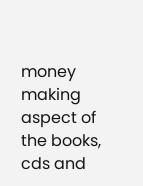money making aspect of the books, cds and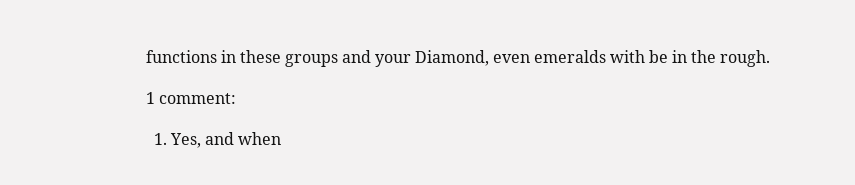functions in these groups and your Diamond, even emeralds with be in the rough.

1 comment:

  1. Yes, and when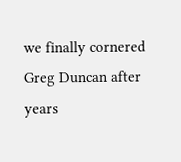we finally cornered Greg Duncan after years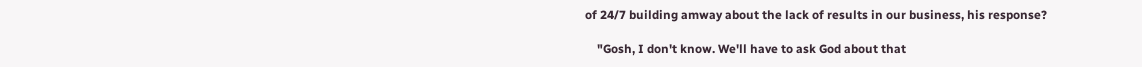of 24/7 building amway about the lack of results in our business, his response?

    "Gosh, I don't know. We'll have to ask God about that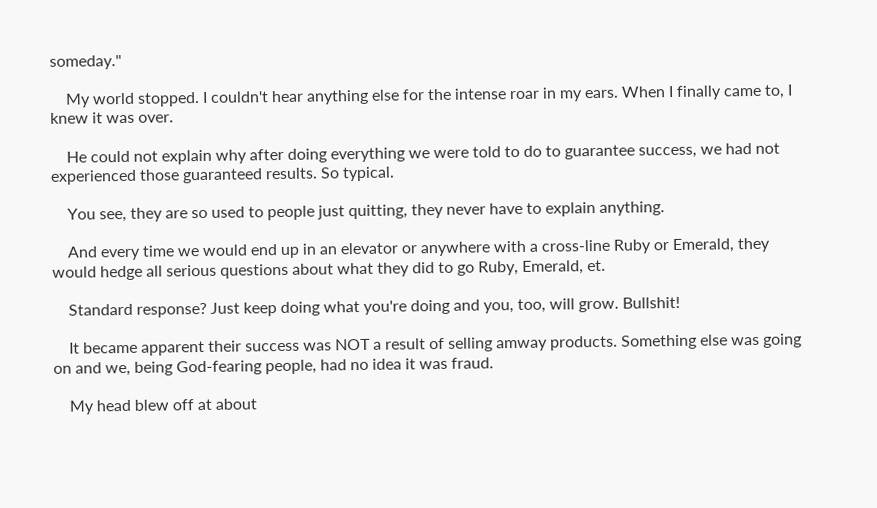someday."

    My world stopped. I couldn't hear anything else for the intense roar in my ears. When I finally came to, I knew it was over.

    He could not explain why after doing everything we were told to do to guarantee success, we had not experienced those guaranteed results. So typical.

    You see, they are so used to people just quitting, they never have to explain anything.

    And every time we would end up in an elevator or anywhere with a cross-line Ruby or Emerald, they would hedge all serious questions about what they did to go Ruby, Emerald, et.

    Standard response? Just keep doing what you're doing and you, too, will grow. Bullshit!

    It became apparent their success was NOT a result of selling amway products. Something else was going on and we, being God-fearing people, had no idea it was fraud.

    My head blew off at about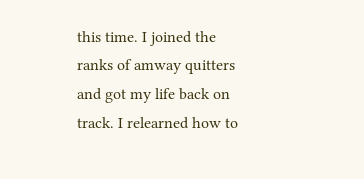this time. I joined the ranks of amway quitters and got my life back on track. I relearned how to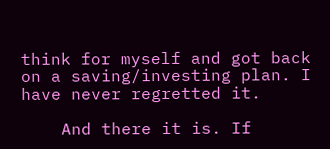think for myself and got back on a saving/investing plan. I have never regretted it.

    And there it is. If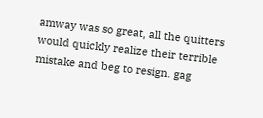amway was so great, all the quitters would quickly realize their terrible mistake and beg to resign. gag